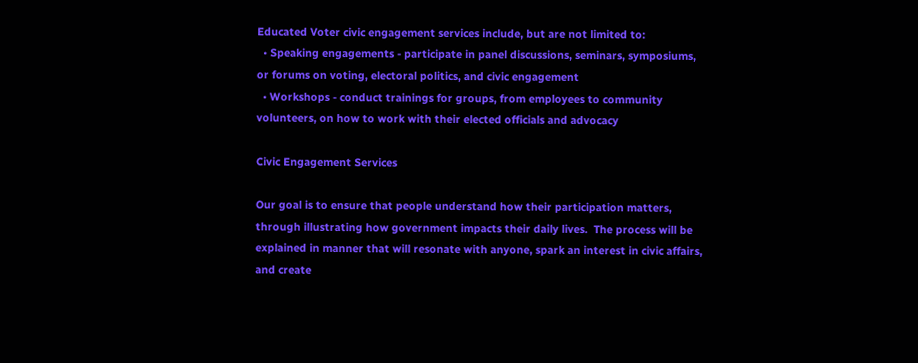Educated Voter civic engagement services include, but are not limited to:
  • Speaking engagements - participate in panel discussions, seminars, symposiums, or forums on voting, electoral politics, and civic engagement
  • Workshops - conduct trainings for groups, from employees to community volunteers, on how to work with their elected officials and advocacy

Civic Engagement Services

Our goal is to ensure that people understand how their participation matters, through illustrating how government impacts their daily lives.  The process will be explained in manner that will resonate with anyone, spark an interest in civic affairs, and create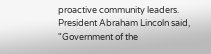proactive community leaders.  President Abraham Lincoln said, "Government of the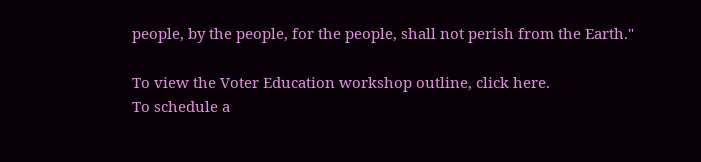people, by the people, for the people, shall not perish from the Earth."

To view the Voter Education workshop outline, click here.
To schedule a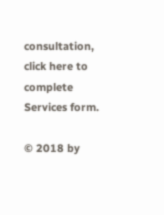consultation, click here to complete Services form.

© 2018 by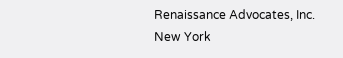Renaissance Advocates, Inc.
New York